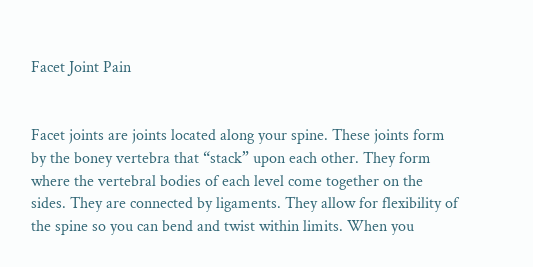Facet Joint Pain


Facet joints are joints located along your spine. These joints form by the boney vertebra that “stack” upon each other. They form where the vertebral bodies of each level come together on the sides. They are connected by ligaments. They allow for flexibility of the spine so you can bend and twist within limits. When you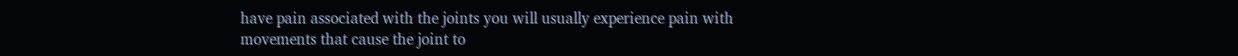have pain associated with the joints you will usually experience pain with movements that cause the joint to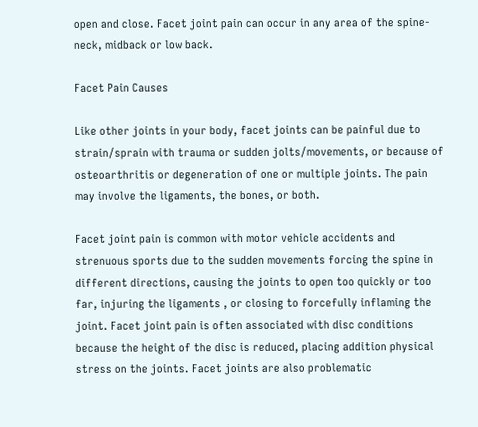open and close. Facet joint pain can occur in any area of the spine- neck, midback or low back.

Facet Pain Causes

Like other joints in your body, facet joints can be painful due to strain/sprain with trauma or sudden jolts/movements, or because of osteoarthritis or degeneration of one or multiple joints. The pain may involve the ligaments, the bones, or both.

Facet joint pain is common with motor vehicle accidents and strenuous sports due to the sudden movements forcing the spine in different directions, causing the joints to open too quickly or too far, injuring the ligaments , or closing to forcefully inflaming the joint. Facet joint pain is often associated with disc conditions because the height of the disc is reduced, placing addition physical stress on the joints. Facet joints are also problematic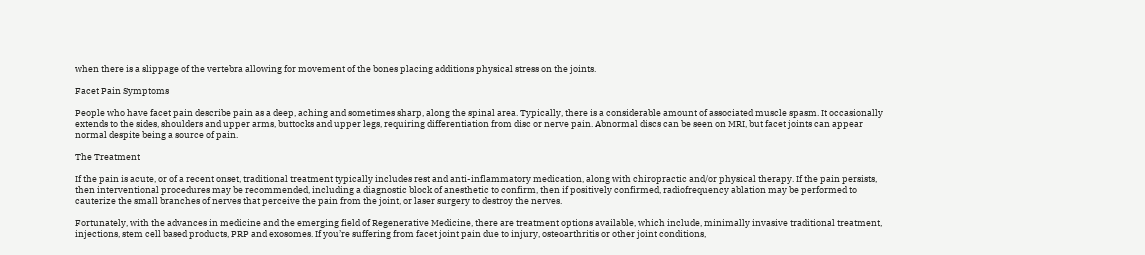when there is a slippage of the vertebra allowing for movement of the bones placing additions physical stress on the joints.

Facet Pain Symptoms

People who have facet pain describe pain as a deep, aching and sometimes sharp, along the spinal area. Typically, there is a considerable amount of associated muscle spasm. It occasionally extends to the sides, shoulders and upper arms, buttocks and upper legs, requiring differentiation from disc or nerve pain. Abnormal discs can be seen on MRI, but facet joints can appear normal despite being a source of pain.

The Treatment

If the pain is acute, or of a recent onset, traditional treatment typically includes rest and anti-inflammatory medication, along with chiropractic and/or physical therapy. If the pain persists, then interventional procedures may be recommended, including a diagnostic block of anesthetic to confirm, then if positively confirmed, radiofrequency ablation may be performed to cauterize the small branches of nerves that perceive the pain from the joint, or laser surgery to destroy the nerves.

Fortunately, with the advances in medicine and the emerging field of Regenerative Medicine, there are treatment options available, which include, minimally invasive traditional treatment, injections, stem cell based products, PRP and exosomes. If you’re suffering from facet joint pain due to injury, osteoarthritis or other joint conditions,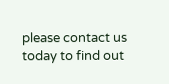please contact us today to find out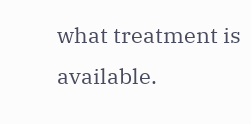what treatment is available.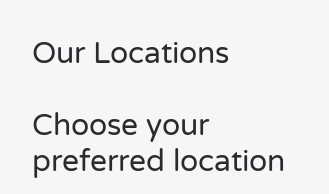Our Locations

Choose your preferred location